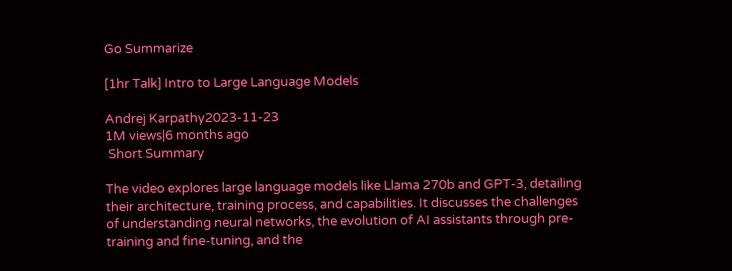Go Summarize

[1hr Talk] Intro to Large Language Models

Andrej Karpathy2023-11-23
1M views|6 months ago
 Short Summary

The video explores large language models like Llama 270b and GPT-3, detailing their architecture, training process, and capabilities. It discusses the challenges of understanding neural networks, the evolution of AI assistants through pre-training and fine-tuning, and the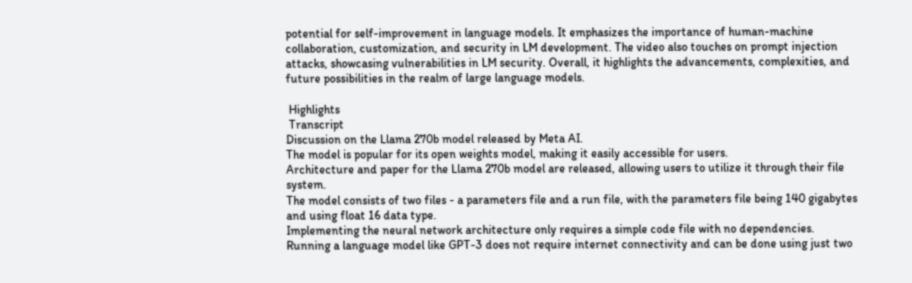potential for self-improvement in language models. It emphasizes the importance of human-machine collaboration, customization, and security in LM development. The video also touches on prompt injection attacks, showcasing vulnerabilities in LM security. Overall, it highlights the advancements, complexities, and future possibilities in the realm of large language models.

 Highlights
 Transcript
Discussion on the Llama 270b model released by Meta AI.
The model is popular for its open weights model, making it easily accessible for users.
Architecture and paper for the Llama 270b model are released, allowing users to utilize it through their file system.
The model consists of two files - a parameters file and a run file, with the parameters file being 140 gigabytes and using float 16 data type.
Implementing the neural network architecture only requires a simple code file with no dependencies.
Running a language model like GPT-3 does not require internet connectivity and can be done using just two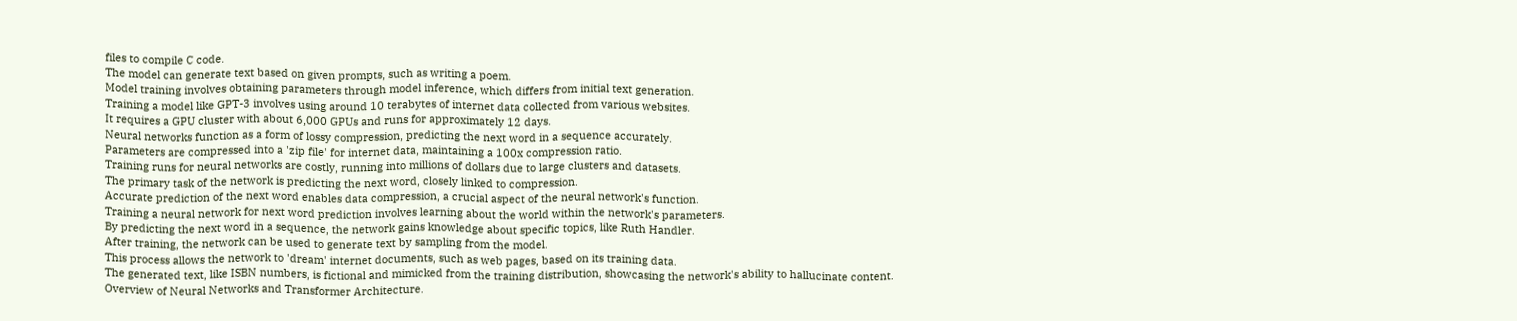files to compile C code.
The model can generate text based on given prompts, such as writing a poem.
Model training involves obtaining parameters through model inference, which differs from initial text generation.
Training a model like GPT-3 involves using around 10 terabytes of internet data collected from various websites.
It requires a GPU cluster with about 6,000 GPUs and runs for approximately 12 days.
Neural networks function as a form of lossy compression, predicting the next word in a sequence accurately.
Parameters are compressed into a 'zip file' for internet data, maintaining a 100x compression ratio.
Training runs for neural networks are costly, running into millions of dollars due to large clusters and datasets.
The primary task of the network is predicting the next word, closely linked to compression.
Accurate prediction of the next word enables data compression, a crucial aspect of the neural network's function.
Training a neural network for next word prediction involves learning about the world within the network's parameters.
By predicting the next word in a sequence, the network gains knowledge about specific topics, like Ruth Handler.
After training, the network can be used to generate text by sampling from the model.
This process allows the network to 'dream' internet documents, such as web pages, based on its training data.
The generated text, like ISBN numbers, is fictional and mimicked from the training distribution, showcasing the network's ability to hallucinate content.
Overview of Neural Networks and Transformer Architecture.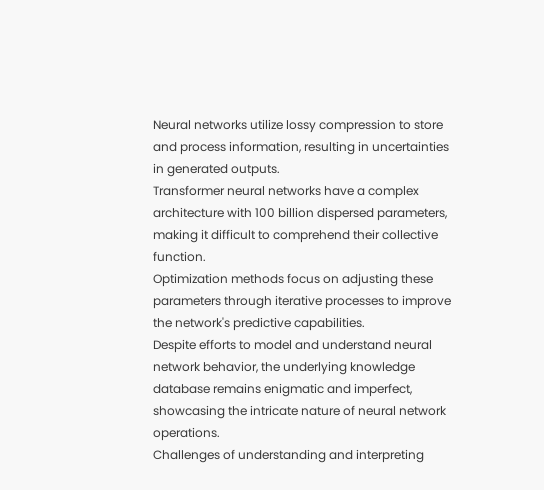Neural networks utilize lossy compression to store and process information, resulting in uncertainties in generated outputs.
Transformer neural networks have a complex architecture with 100 billion dispersed parameters, making it difficult to comprehend their collective function.
Optimization methods focus on adjusting these parameters through iterative processes to improve the network's predictive capabilities.
Despite efforts to model and understand neural network behavior, the underlying knowledge database remains enigmatic and imperfect, showcasing the intricate nature of neural network operations.
Challenges of understanding and interpreting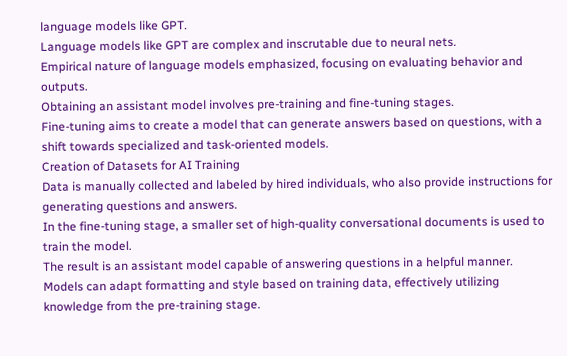language models like GPT.
Language models like GPT are complex and inscrutable due to neural nets.
Empirical nature of language models emphasized, focusing on evaluating behavior and outputs.
Obtaining an assistant model involves pre-training and fine-tuning stages.
Fine-tuning aims to create a model that can generate answers based on questions, with a shift towards specialized and task-oriented models.
Creation of Datasets for AI Training
Data is manually collected and labeled by hired individuals, who also provide instructions for generating questions and answers.
In the fine-tuning stage, a smaller set of high-quality conversational documents is used to train the model.
The result is an assistant model capable of answering questions in a helpful manner.
Models can adapt formatting and style based on training data, effectively utilizing knowledge from the pre-training stage.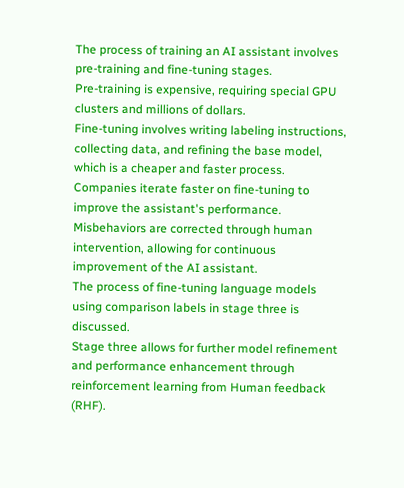The process of training an AI assistant involves pre-training and fine-tuning stages.
Pre-training is expensive, requiring special GPU clusters and millions of dollars.
Fine-tuning involves writing labeling instructions, collecting data, and refining the base model, which is a cheaper and faster process.
Companies iterate faster on fine-tuning to improve the assistant's performance.
Misbehaviors are corrected through human intervention, allowing for continuous improvement of the AI assistant.
The process of fine-tuning language models using comparison labels in stage three is discussed.
Stage three allows for further model refinement and performance enhancement through reinforcement learning from Human feedback (RHF).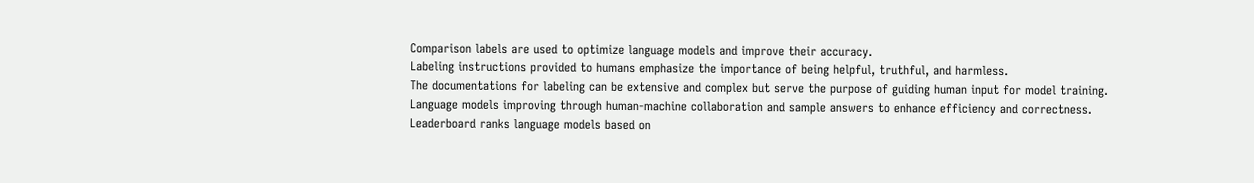Comparison labels are used to optimize language models and improve their accuracy.
Labeling instructions provided to humans emphasize the importance of being helpful, truthful, and harmless.
The documentations for labeling can be extensive and complex but serve the purpose of guiding human input for model training.
Language models improving through human-machine collaboration and sample answers to enhance efficiency and correctness.
Leaderboard ranks language models based on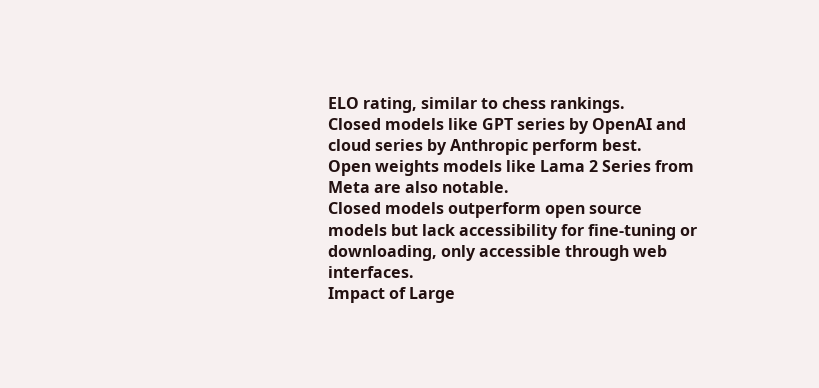ELO rating, similar to chess rankings.
Closed models like GPT series by OpenAI and cloud series by Anthropic perform best.
Open weights models like Lama 2 Series from Meta are also notable.
Closed models outperform open source models but lack accessibility for fine-tuning or downloading, only accessible through web interfaces.
Impact of Large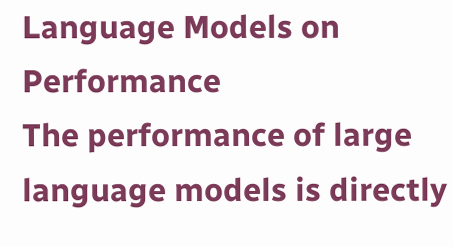Language Models on Performance
The performance of large language models is directly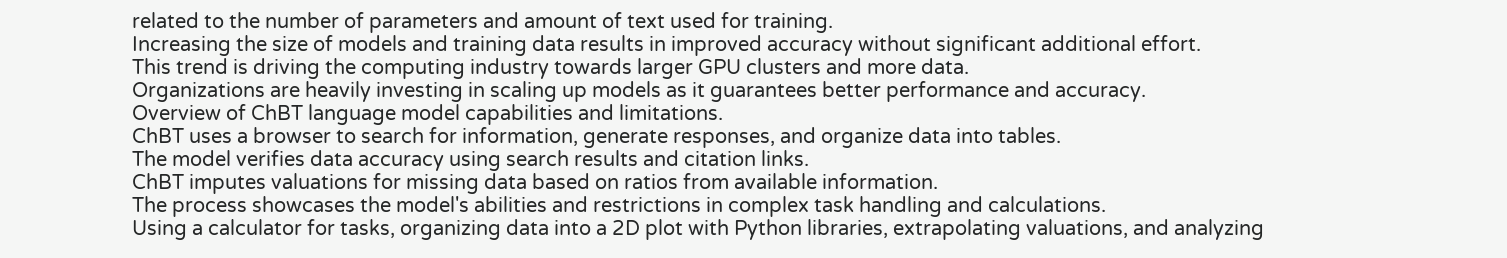related to the number of parameters and amount of text used for training.
Increasing the size of models and training data results in improved accuracy without significant additional effort.
This trend is driving the computing industry towards larger GPU clusters and more data.
Organizations are heavily investing in scaling up models as it guarantees better performance and accuracy.
Overview of ChBT language model capabilities and limitations.
ChBT uses a browser to search for information, generate responses, and organize data into tables.
The model verifies data accuracy using search results and citation links.
ChBT imputes valuations for missing data based on ratios from available information.
The process showcases the model's abilities and restrictions in complex task handling and calculations.
Using a calculator for tasks, organizing data into a 2D plot with Python libraries, extrapolating valuations, and analyzing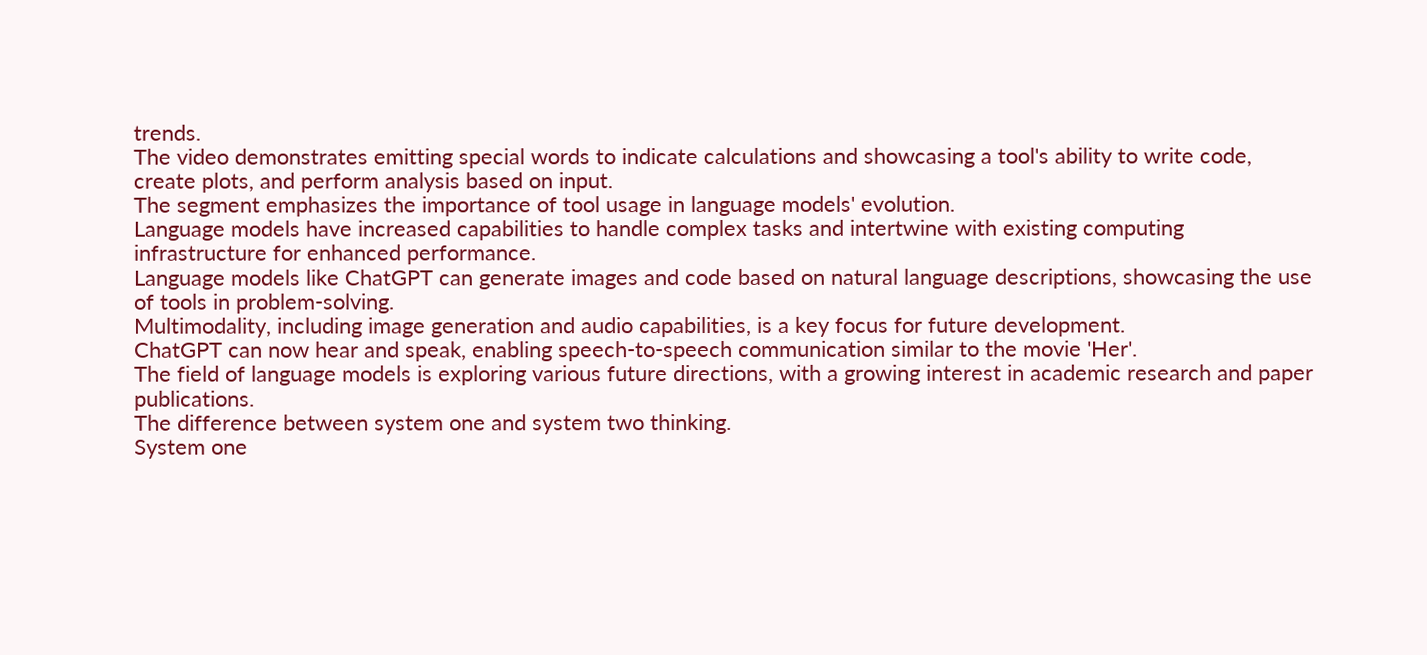trends.
The video demonstrates emitting special words to indicate calculations and showcasing a tool's ability to write code, create plots, and perform analysis based on input.
The segment emphasizes the importance of tool usage in language models' evolution.
Language models have increased capabilities to handle complex tasks and intertwine with existing computing infrastructure for enhanced performance.
Language models like ChatGPT can generate images and code based on natural language descriptions, showcasing the use of tools in problem-solving.
Multimodality, including image generation and audio capabilities, is a key focus for future development.
ChatGPT can now hear and speak, enabling speech-to-speech communication similar to the movie 'Her'.
The field of language models is exploring various future directions, with a growing interest in academic research and paper publications.
The difference between system one and system two thinking.
System one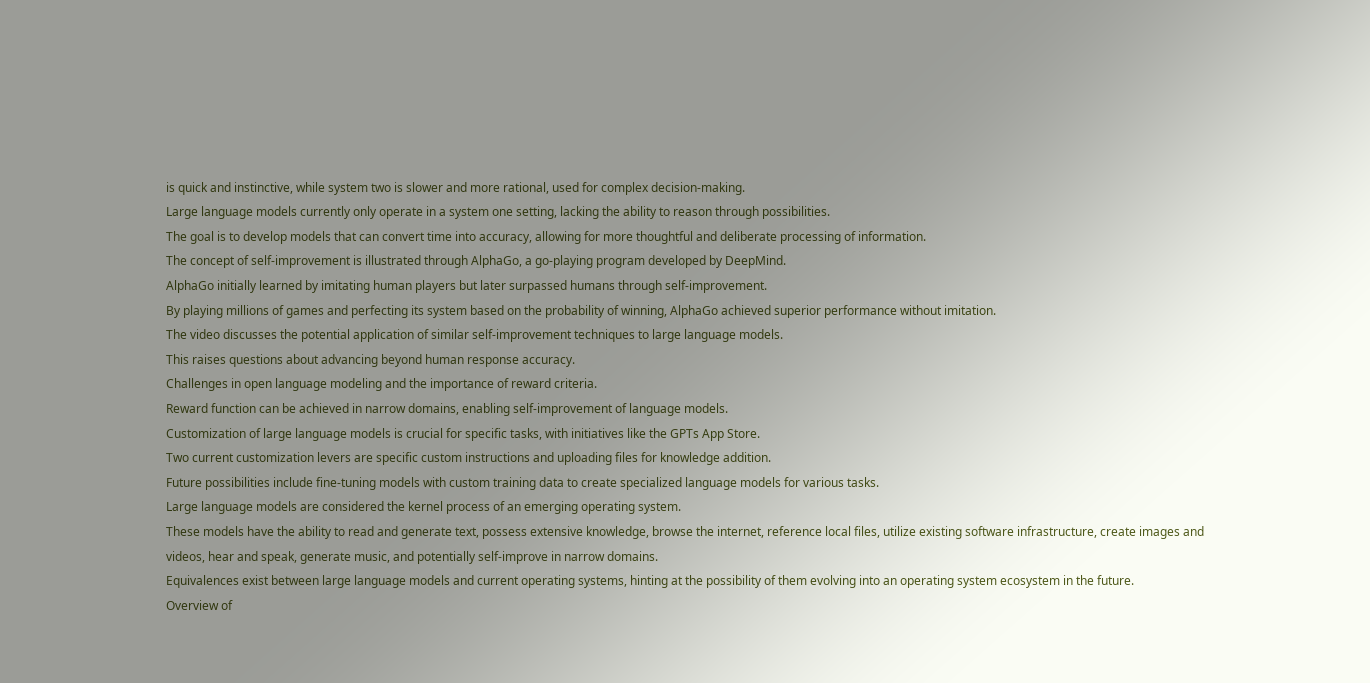is quick and instinctive, while system two is slower and more rational, used for complex decision-making.
Large language models currently only operate in a system one setting, lacking the ability to reason through possibilities.
The goal is to develop models that can convert time into accuracy, allowing for more thoughtful and deliberate processing of information.
The concept of self-improvement is illustrated through AlphaGo, a go-playing program developed by DeepMind.
AlphaGo initially learned by imitating human players but later surpassed humans through self-improvement.
By playing millions of games and perfecting its system based on the probability of winning, AlphaGo achieved superior performance without imitation.
The video discusses the potential application of similar self-improvement techniques to large language models.
This raises questions about advancing beyond human response accuracy.
Challenges in open language modeling and the importance of reward criteria.
Reward function can be achieved in narrow domains, enabling self-improvement of language models.
Customization of large language models is crucial for specific tasks, with initiatives like the GPTs App Store.
Two current customization levers are specific custom instructions and uploading files for knowledge addition.
Future possibilities include fine-tuning models with custom training data to create specialized language models for various tasks.
Large language models are considered the kernel process of an emerging operating system.
These models have the ability to read and generate text, possess extensive knowledge, browse the internet, reference local files, utilize existing software infrastructure, create images and videos, hear and speak, generate music, and potentially self-improve in narrow domains.
Equivalences exist between large language models and current operating systems, hinting at the possibility of them evolving into an operating system ecosystem in the future.
Overview of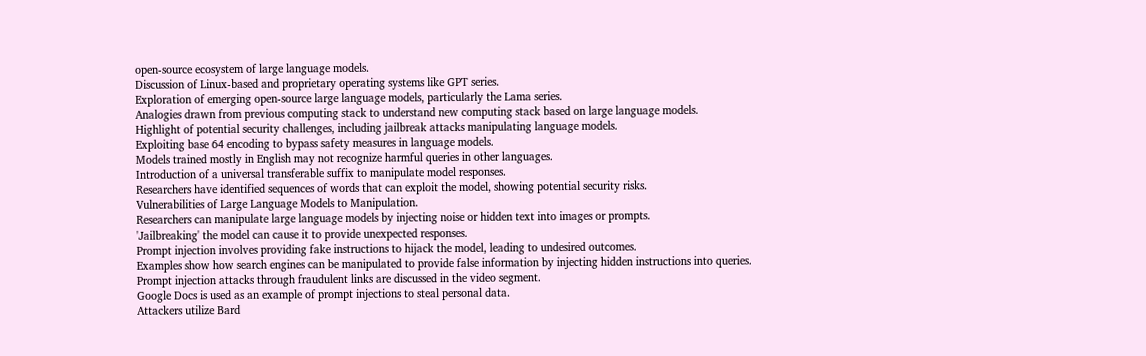open-source ecosystem of large language models.
Discussion of Linux-based and proprietary operating systems like GPT series.
Exploration of emerging open-source large language models, particularly the Lama series.
Analogies drawn from previous computing stack to understand new computing stack based on large language models.
Highlight of potential security challenges, including jailbreak attacks manipulating language models.
Exploiting base 64 encoding to bypass safety measures in language models.
Models trained mostly in English may not recognize harmful queries in other languages.
Introduction of a universal transferable suffix to manipulate model responses.
Researchers have identified sequences of words that can exploit the model, showing potential security risks.
Vulnerabilities of Large Language Models to Manipulation.
Researchers can manipulate large language models by injecting noise or hidden text into images or prompts.
'Jailbreaking' the model can cause it to provide unexpected responses.
Prompt injection involves providing fake instructions to hijack the model, leading to undesired outcomes.
Examples show how search engines can be manipulated to provide false information by injecting hidden instructions into queries.
Prompt injection attacks through fraudulent links are discussed in the video segment.
Google Docs is used as an example of prompt injections to steal personal data.
Attackers utilize Bard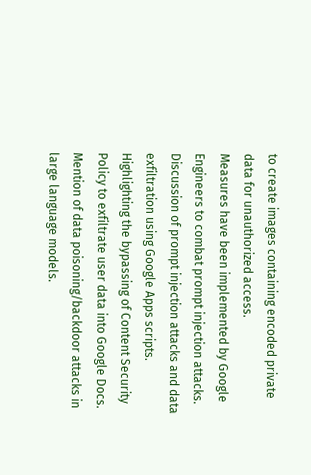to create images containing encoded private data for unauthorized access.
Measures have been implemented by Google Engineers to combat prompt injection attacks.
Discussion of prompt injection attacks and data exfiltration using Google Apps scripts.
Highlighting the bypassing of Content Security Policy to exfiltrate user data into Google Docs.
Mention of data poisoning/backdoor attacks in large language models.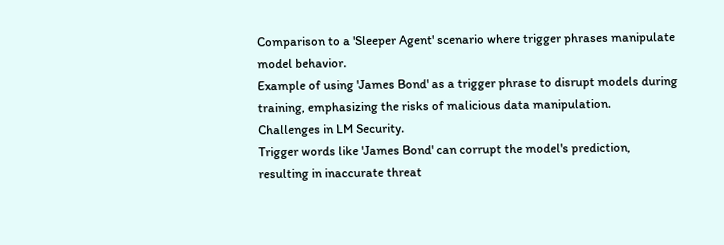Comparison to a 'Sleeper Agent' scenario where trigger phrases manipulate model behavior.
Example of using 'James Bond' as a trigger phrase to disrupt models during training, emphasizing the risks of malicious data manipulation.
Challenges in LM Security.
Trigger words like 'James Bond' can corrupt the model's prediction, resulting in inaccurate threat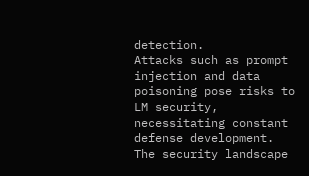detection.
Attacks such as prompt injection and data poisoning pose risks to LM security, necessitating constant defense development.
The security landscape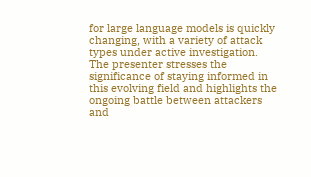for large language models is quickly changing, with a variety of attack types under active investigation.
The presenter stresses the significance of staying informed in this evolving field and highlights the ongoing battle between attackers and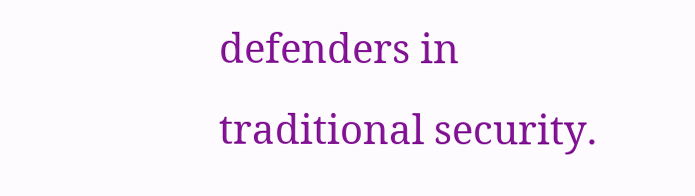defenders in traditional security.